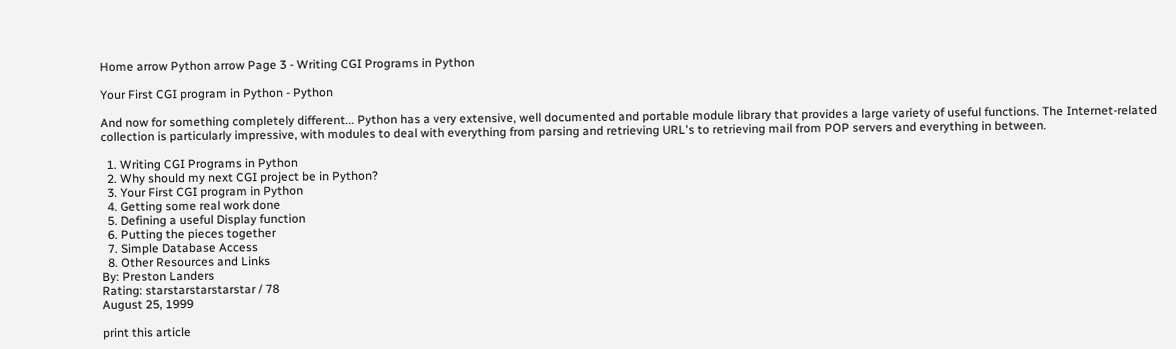Home arrow Python arrow Page 3 - Writing CGI Programs in Python

Your First CGI program in Python - Python

And now for something completely different... Python has a very extensive, well documented and portable module library that provides a large variety of useful functions. The Internet-related collection is particularly impressive, with modules to deal with everything from parsing and retrieving URL's to retrieving mail from POP servers and everything in between.

  1. Writing CGI Programs in Python
  2. Why should my next CGI project be in Python?
  3. Your First CGI program in Python
  4. Getting some real work done
  5. Defining a useful Display function
  6. Putting the pieces together
  7. Simple Database Access
  8. Other Resources and Links
By: Preston Landers
Rating: starstarstarstarstar / 78
August 25, 1999

print this article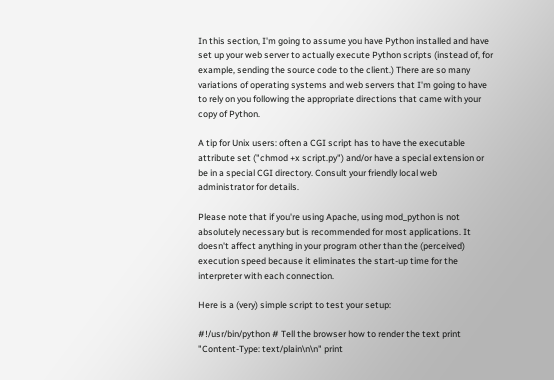In this section, I'm going to assume you have Python installed and have set up your web server to actually execute Python scripts (instead of, for example, sending the source code to the client.) There are so many variations of operating systems and web servers that I'm going to have to rely on you following the appropriate directions that came with your copy of Python.

A tip for Unix users: often a CGI script has to have the executable attribute set ("chmod +x script.py") and/or have a special extension or be in a special CGI directory. Consult your friendly local web administrator for details.

Please note that if you're using Apache, using mod_python is not absolutely necessary but is recommended for most applications. It doesn't affect anything in your program other than the (perceived) execution speed because it eliminates the start-up time for the interpreter with each connection.

Here is a (very) simple script to test your setup:

#!/usr/bin/python # Tell the browser how to render the text print "Content-Type: text/plain\n\n" print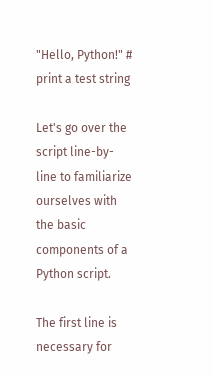"Hello, Python!" # print a test string

Let's go over the script line-by-line to familiarize ourselves with the basic components of a Python script.

The first line is necessary for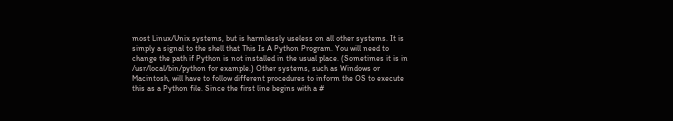most Linux/Unix systems, but is harmlessly useless on all other systems. It is simply a signal to the shell that This Is A Python Program. You will need to change the path if Python is not installed in the usual place. (Sometimes it is in /usr/local/bin/python for example.) Other systems, such as Windows or Macintosh, will have to follow different procedures to inform the OS to execute this as a Python file. Since the first line begins with a #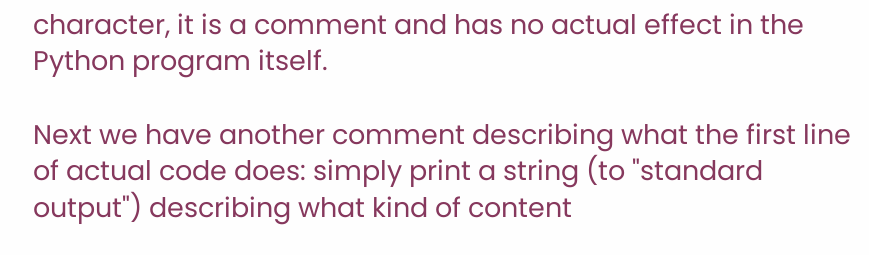character, it is a comment and has no actual effect in the Python program itself.

Next we have another comment describing what the first line of actual code does: simply print a string (to "standard output") describing what kind of content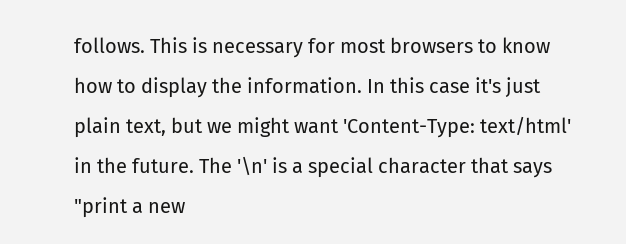follows. This is necessary for most browsers to know how to display the information. In this case it's just plain text, but we might want 'Content-Type: text/html' in the future. The '\n' is a special character that says "print a new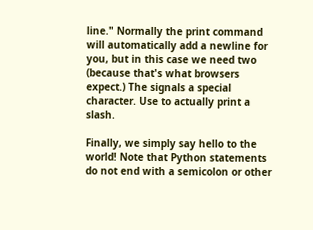line." Normally the print command will automatically add a newline for you, but in this case we need two (because that's what browsers expect.) The signals a special character. Use to actually print a slash.

Finally, we simply say hello to the world! Note that Python statements do not end with a semicolon or other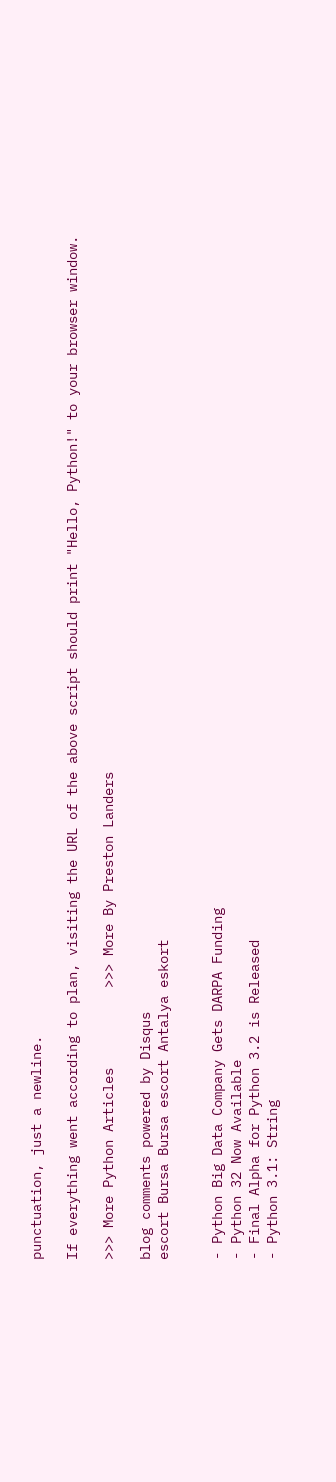punctuation, just a newline.

If everything went according to plan, visiting the URL of the above script should print "Hello, Python!" to your browser window.

>>> More Python Articles          >>> More By Preston Landers

blog comments powered by Disqus
escort Bursa Bursa escort Antalya eskort


- Python Big Data Company Gets DARPA Funding
- Python 32 Now Available
- Final Alpha for Python 3.2 is Released
- Python 3.1: String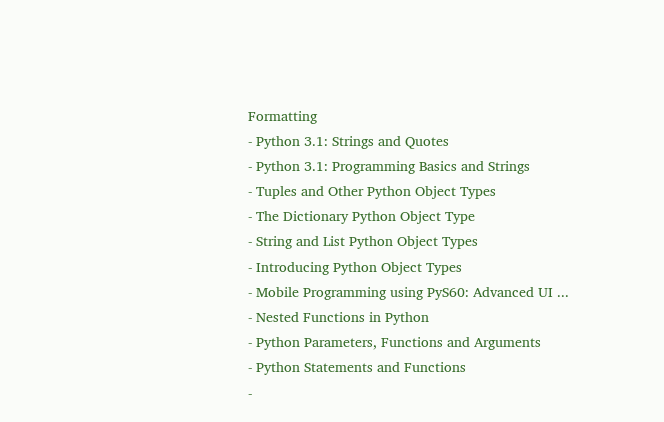Formatting
- Python 3.1: Strings and Quotes
- Python 3.1: Programming Basics and Strings
- Tuples and Other Python Object Types
- The Dictionary Python Object Type
- String and List Python Object Types
- Introducing Python Object Types
- Mobile Programming using PyS60: Advanced UI ...
- Nested Functions in Python
- Python Parameters, Functions and Arguments
- Python Statements and Functions
-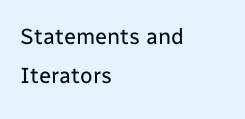Statements and Iterators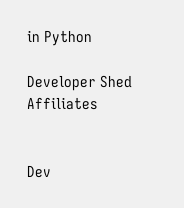in Python

Developer Shed Affiliates


Dev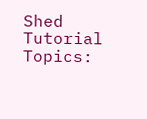Shed Tutorial Topics: